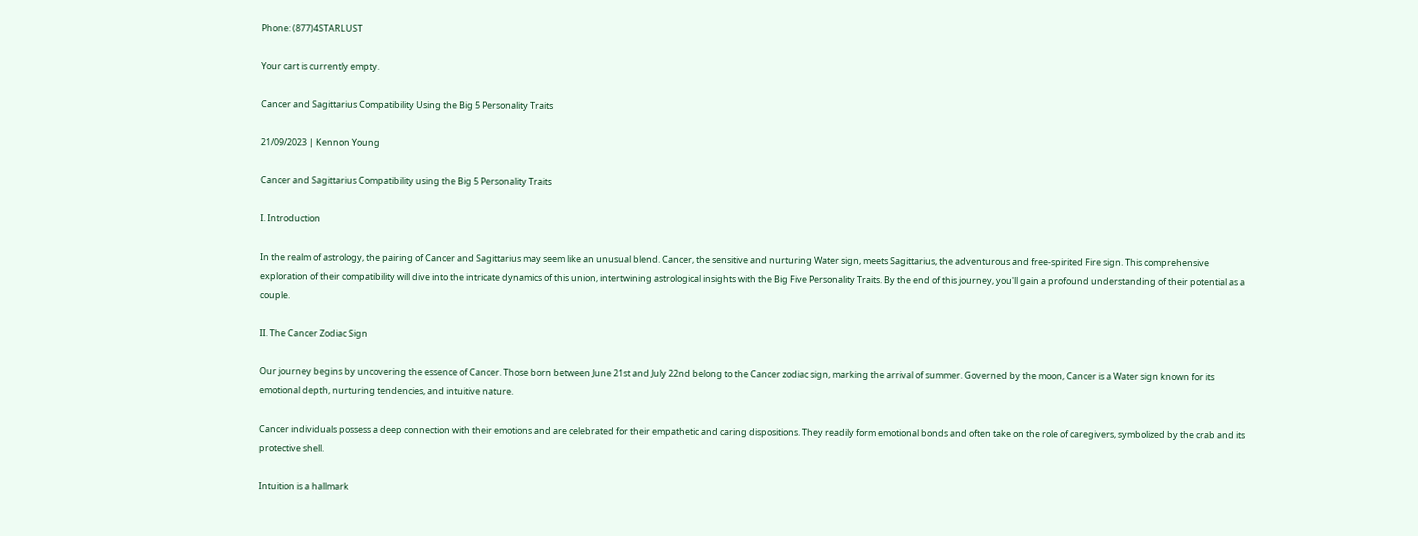Phone: (877)4STARLUST

Your cart is currently empty.

Cancer and Sagittarius Compatibility Using the Big 5 Personality Traits

21/09/2023 | Kennon Young

Cancer and Sagittarius Compatibility using the Big 5 Personality Traits

I. Introduction

In the realm of astrology, the pairing of Cancer and Sagittarius may seem like an unusual blend. Cancer, the sensitive and nurturing Water sign, meets Sagittarius, the adventurous and free-spirited Fire sign. This comprehensive exploration of their compatibility will dive into the intricate dynamics of this union, intertwining astrological insights with the Big Five Personality Traits. By the end of this journey, you'll gain a profound understanding of their potential as a couple.

II. The Cancer Zodiac Sign

Our journey begins by uncovering the essence of Cancer. Those born between June 21st and July 22nd belong to the Cancer zodiac sign, marking the arrival of summer. Governed by the moon, Cancer is a Water sign known for its emotional depth, nurturing tendencies, and intuitive nature.

Cancer individuals possess a deep connection with their emotions and are celebrated for their empathetic and caring dispositions. They readily form emotional bonds and often take on the role of caregivers, symbolized by the crab and its protective shell.

Intuition is a hallmark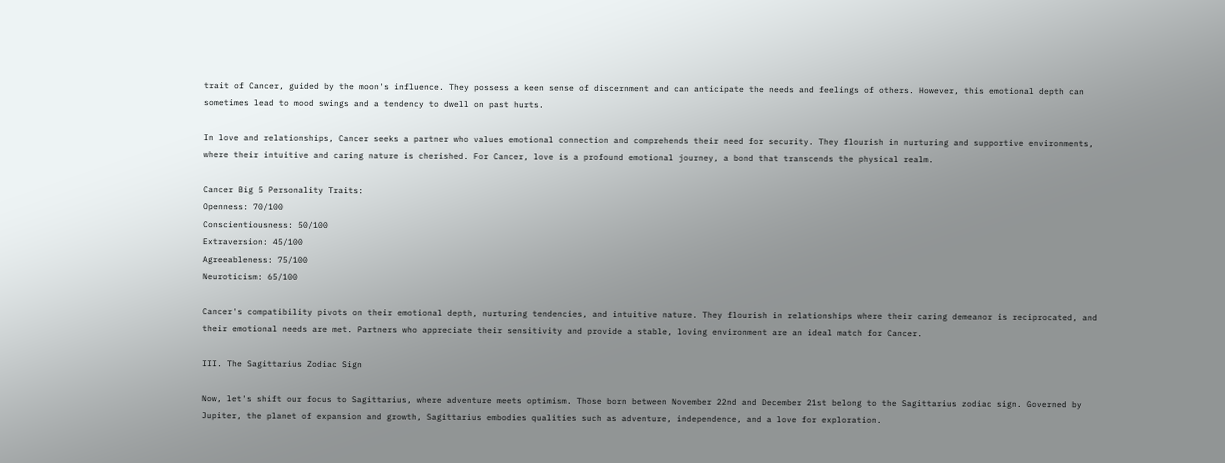trait of Cancer, guided by the moon's influence. They possess a keen sense of discernment and can anticipate the needs and feelings of others. However, this emotional depth can sometimes lead to mood swings and a tendency to dwell on past hurts.

In love and relationships, Cancer seeks a partner who values emotional connection and comprehends their need for security. They flourish in nurturing and supportive environments, where their intuitive and caring nature is cherished. For Cancer, love is a profound emotional journey, a bond that transcends the physical realm.

Cancer Big 5 Personality Traits:
Openness: 70/100
Conscientiousness: 50/100
Extraversion: 45/100
Agreeableness: 75/100
Neuroticism: 65/100

Cancer's compatibility pivots on their emotional depth, nurturing tendencies, and intuitive nature. They flourish in relationships where their caring demeanor is reciprocated, and their emotional needs are met. Partners who appreciate their sensitivity and provide a stable, loving environment are an ideal match for Cancer.

III. The Sagittarius Zodiac Sign

Now, let's shift our focus to Sagittarius, where adventure meets optimism. Those born between November 22nd and December 21st belong to the Sagittarius zodiac sign. Governed by Jupiter, the planet of expansion and growth, Sagittarius embodies qualities such as adventure, independence, and a love for exploration.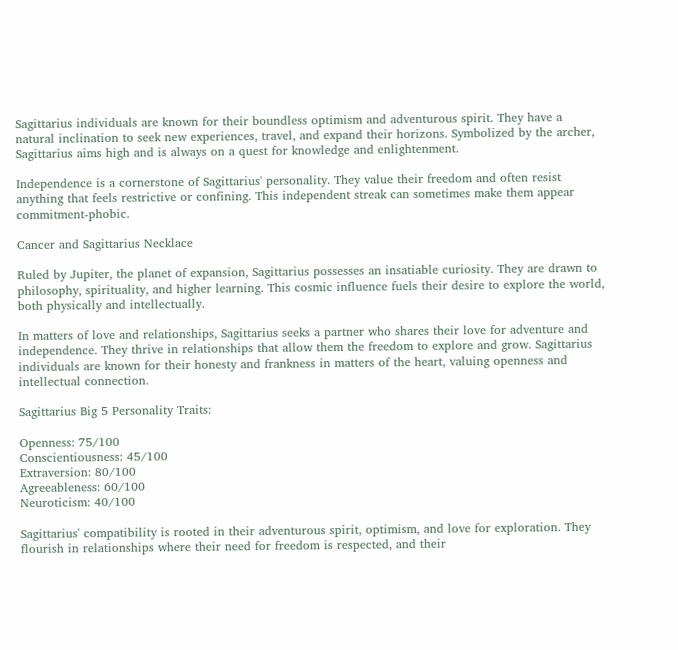Sagittarius individuals are known for their boundless optimism and adventurous spirit. They have a natural inclination to seek new experiences, travel, and expand their horizons. Symbolized by the archer, Sagittarius aims high and is always on a quest for knowledge and enlightenment.

Independence is a cornerstone of Sagittarius' personality. They value their freedom and often resist anything that feels restrictive or confining. This independent streak can sometimes make them appear commitment-phobic.

Cancer and Sagittarius Necklace

Ruled by Jupiter, the planet of expansion, Sagittarius possesses an insatiable curiosity. They are drawn to philosophy, spirituality, and higher learning. This cosmic influence fuels their desire to explore the world, both physically and intellectually.

In matters of love and relationships, Sagittarius seeks a partner who shares their love for adventure and independence. They thrive in relationships that allow them the freedom to explore and grow. Sagittarius individuals are known for their honesty and frankness in matters of the heart, valuing openness and intellectual connection.

Sagittarius Big 5 Personality Traits:

Openness: 75/100
Conscientiousness: 45/100
Extraversion: 80/100
Agreeableness: 60/100
Neuroticism: 40/100

Sagittarius' compatibility is rooted in their adventurous spirit, optimism, and love for exploration. They flourish in relationships where their need for freedom is respected, and their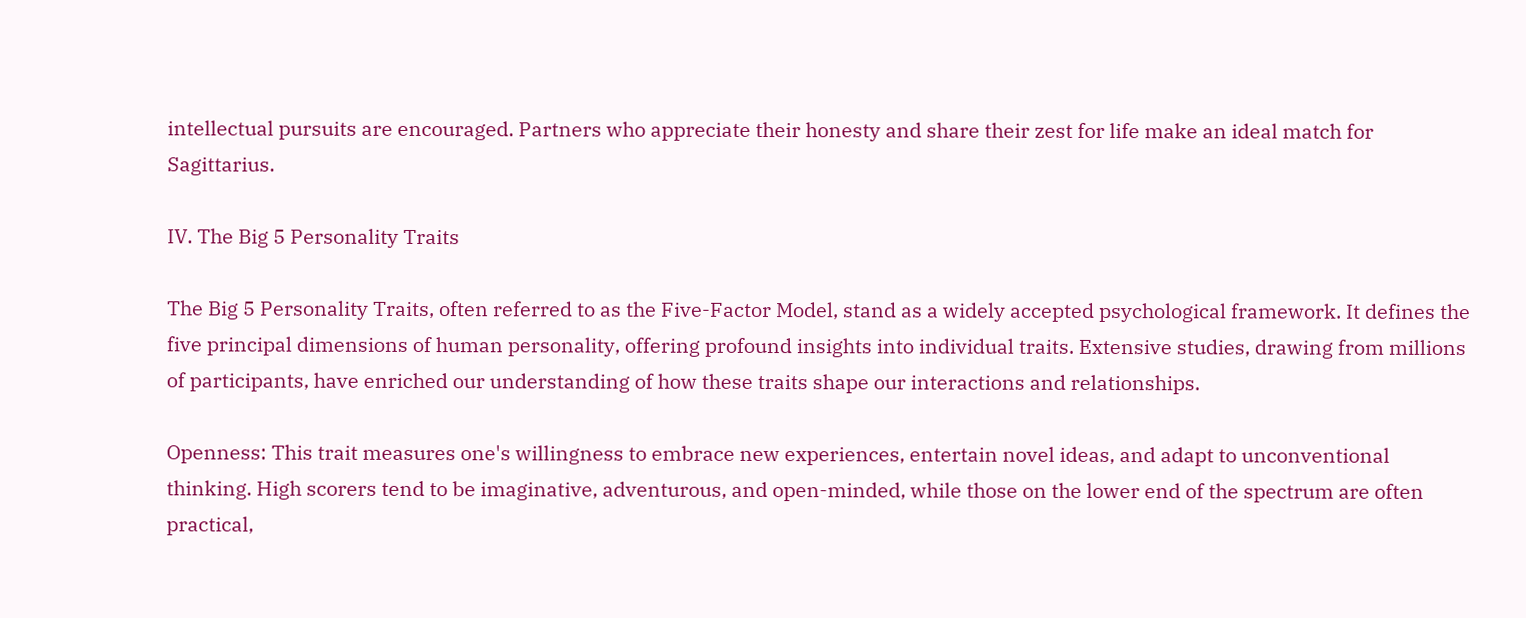intellectual pursuits are encouraged. Partners who appreciate their honesty and share their zest for life make an ideal match for Sagittarius.

IV. The Big 5 Personality Traits

The Big 5 Personality Traits, often referred to as the Five-Factor Model, stand as a widely accepted psychological framework. It defines the five principal dimensions of human personality, offering profound insights into individual traits. Extensive studies, drawing from millions of participants, have enriched our understanding of how these traits shape our interactions and relationships.

Openness: This trait measures one's willingness to embrace new experiences, entertain novel ideas, and adapt to unconventional thinking. High scorers tend to be imaginative, adventurous, and open-minded, while those on the lower end of the spectrum are often practical,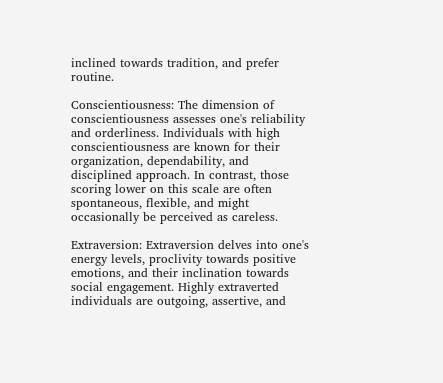inclined towards tradition, and prefer routine.

Conscientiousness: The dimension of conscientiousness assesses one's reliability and orderliness. Individuals with high conscientiousness are known for their organization, dependability, and disciplined approach. In contrast, those scoring lower on this scale are often spontaneous, flexible, and might occasionally be perceived as careless.

Extraversion: Extraversion delves into one's energy levels, proclivity towards positive emotions, and their inclination towards social engagement. Highly extraverted individuals are outgoing, assertive, and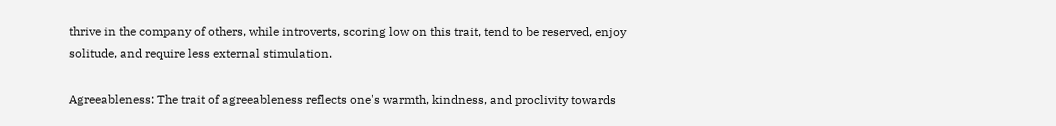thrive in the company of others, while introverts, scoring low on this trait, tend to be reserved, enjoy solitude, and require less external stimulation.

Agreeableness: The trait of agreeableness reflects one's warmth, kindness, and proclivity towards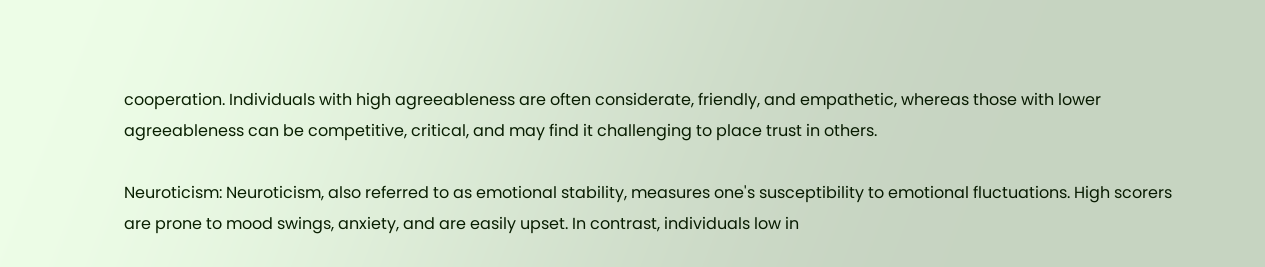cooperation. Individuals with high agreeableness are often considerate, friendly, and empathetic, whereas those with lower agreeableness can be competitive, critical, and may find it challenging to place trust in others.

Neuroticism: Neuroticism, also referred to as emotional stability, measures one's susceptibility to emotional fluctuations. High scorers are prone to mood swings, anxiety, and are easily upset. In contrast, individuals low in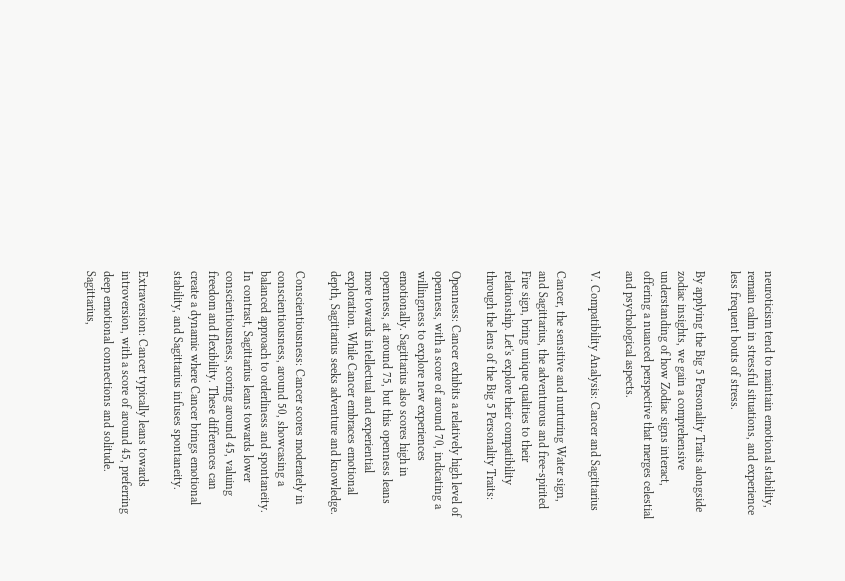neuroticism tend to maintain emotional stability, remain calm in stressful situations, and experience less frequent bouts of stress.

By applying the Big 5 Personality Traits alongside zodiac insights, we gain a comprehensive understanding of how Zodiac signs interact, offering a nuanced perspective that merges celestial and psychological aspects.

V. Compatibility Analysis: Cancer and Sagittarius

Cancer, the sensitive and nurturing Water sign, and Sagittarius, the adventurous and free-spirited Fire sign, bring unique qualities to their relationship. Let's explore their compatibility through the lens of the Big 5 Personality Traits:

Openness: Cancer exhibits a relatively high level of openness, with a score of around 70, indicating a willingness to explore new experiences emotionally. Sagittarius also scores high in openness, at around 75, but this openness leans more towards intellectual and experiential exploration. While Cancer embraces emotional depth, Sagittarius seeks adventure and knowledge.

Conscientiousness: Cancer scores moderately in conscientiousness, around 50, showcasing a balanced approach to orderliness and spontaneity. In contrast, Sagittarius leans towards lower conscientiousness, scoring around 45, valuing freedom and flexibility. These differences can create a dynamic where Cancer brings emotional stability, and Sagittarius infuses spontaneity.

Extraversion: Cancer typically leans towards introversion, with a score of around 45, preferring deep emotional connections and solitude. Sagittarius,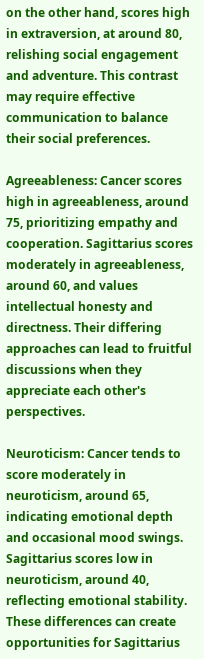on the other hand, scores high in extraversion, at around 80, relishing social engagement and adventure. This contrast may require effective communication to balance their social preferences.

Agreeableness: Cancer scores high in agreeableness, around 75, prioritizing empathy and cooperation. Sagittarius scores moderately in agreeableness, around 60, and values intellectual honesty and directness. Their differing approaches can lead to fruitful discussions when they appreciate each other's perspectives.

Neuroticism: Cancer tends to score moderately in neuroticism, around 65, indicating emotional depth and occasional mood swings. Sagittarius scores low in neuroticism, around 40, reflecting emotional stability. These differences can create opportunities for Sagittarius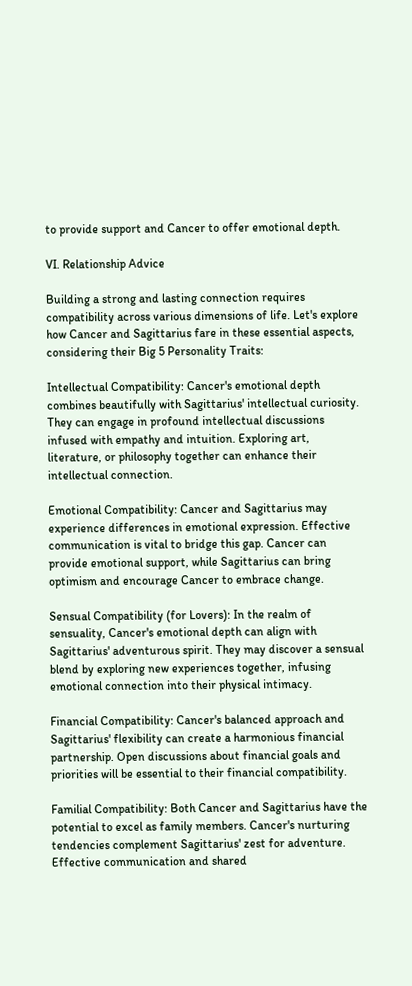to provide support and Cancer to offer emotional depth.

VI. Relationship Advice

Building a strong and lasting connection requires compatibility across various dimensions of life. Let's explore how Cancer and Sagittarius fare in these essential aspects, considering their Big 5 Personality Traits:

Intellectual Compatibility: Cancer's emotional depth combines beautifully with Sagittarius' intellectual curiosity. They can engage in profound intellectual discussions infused with empathy and intuition. Exploring art, literature, or philosophy together can enhance their intellectual connection.

Emotional Compatibility: Cancer and Sagittarius may experience differences in emotional expression. Effective communication is vital to bridge this gap. Cancer can provide emotional support, while Sagittarius can bring optimism and encourage Cancer to embrace change.

Sensual Compatibility (for Lovers): In the realm of sensuality, Cancer's emotional depth can align with Sagittarius' adventurous spirit. They may discover a sensual blend by exploring new experiences together, infusing emotional connection into their physical intimacy.

Financial Compatibility: Cancer's balanced approach and Sagittarius' flexibility can create a harmonious financial partnership. Open discussions about financial goals and priorities will be essential to their financial compatibility.

Familial Compatibility: Both Cancer and Sagittarius have the potential to excel as family members. Cancer's nurturing tendencies complement Sagittarius' zest for adventure. Effective communication and shared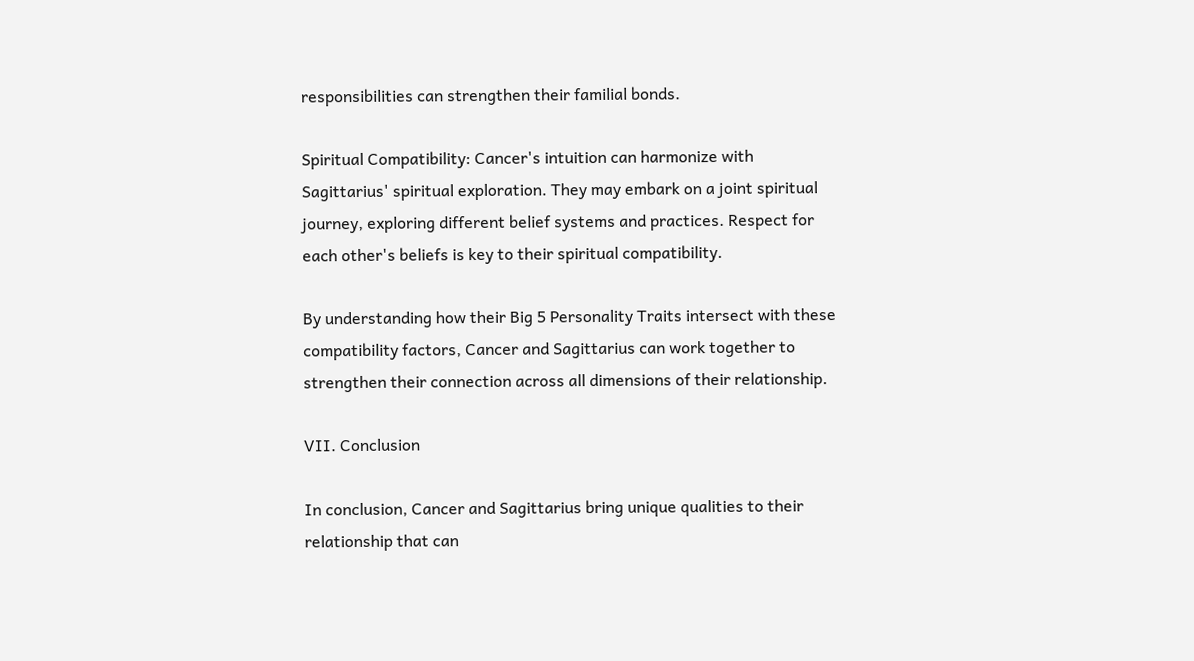responsibilities can strengthen their familial bonds.

Spiritual Compatibility: Cancer's intuition can harmonize with Sagittarius' spiritual exploration. They may embark on a joint spiritual journey, exploring different belief systems and practices. Respect for each other's beliefs is key to their spiritual compatibility.

By understanding how their Big 5 Personality Traits intersect with these compatibility factors, Cancer and Sagittarius can work together to strengthen their connection across all dimensions of their relationship.

VII. Conclusion

In conclusion, Cancer and Sagittarius bring unique qualities to their relationship that can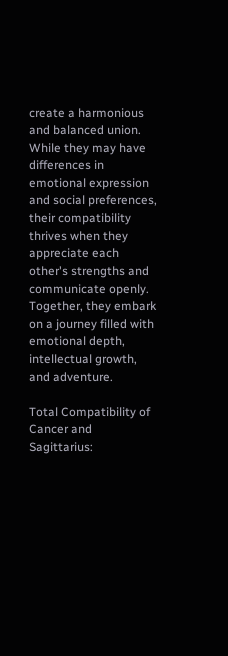create a harmonious and balanced union. While they may have differences in emotional expression and social preferences, their compatibility thrives when they appreciate each other's strengths and communicate openly. Together, they embark on a journey filled with emotional depth, intellectual growth, and adventure.

Total Compatibility of Cancer and Sagittarius: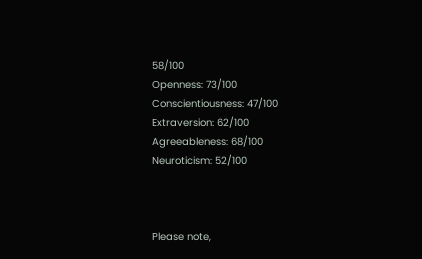58/100
Openness: 73/100
Conscientiousness: 47/100
Extraversion: 62/100
Agreeableness: 68/100
Neuroticism: 52/100



Please note,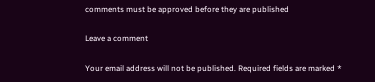comments must be approved before they are published

Leave a comment

Your email address will not be published. Required fields are marked *